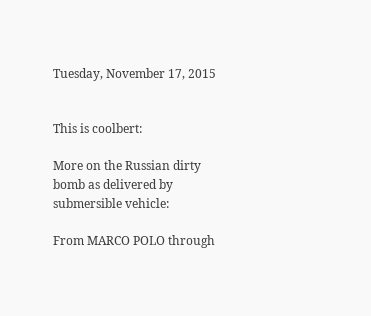Tuesday, November 17, 2015


This is coolbert:

More on the Russian dirty bomb as delivered by submersible vehicle:

From MARCO POLO through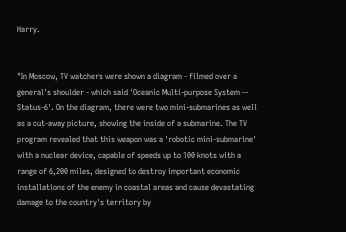Harry.


"In Moscow, TV watchers were shown a diagram - filmed over a general's shoulder - which said 'Oceanic Multi-purpose System -- Status-6'. On the diagram, there were two mini-submarines as well as a cut-away picture, showing the inside of a submarine. The TV program revealed that this weapon was a 'robotic mini-submarine' with a nuclear device, capable of speeds up to 100 knots with a range of 6,200 miles, designed to destroy important economic installations of the enemy in coastal areas and cause devastating damage to the country's territory by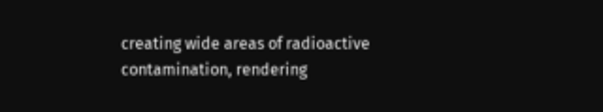creating wide areas of radioactive contamination, rendering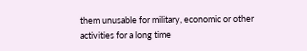them unusable for military, economic or other activities for a long time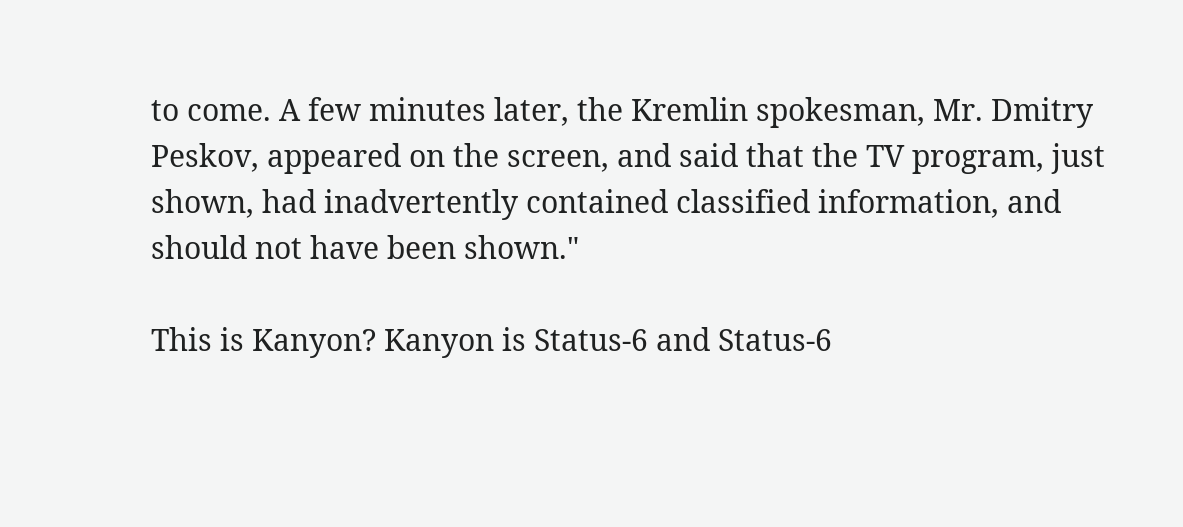to come. A few minutes later, the Kremlin spokesman, Mr. Dmitry Peskov, appeared on the screen, and said that the TV program, just shown, had inadvertently contained classified information, and should not have been shown."

This is Kanyon? Kanyon is Status-6 and Status-6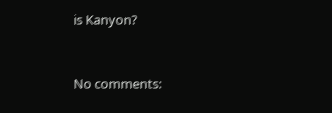is Kanyon?


No comments: